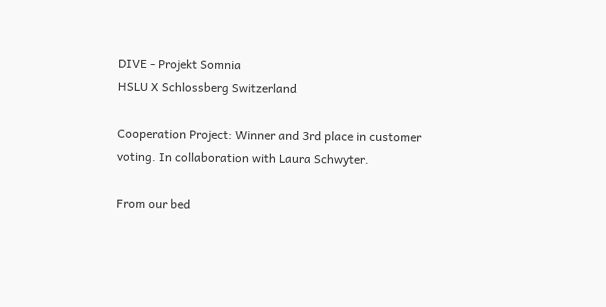DIVE - Projekt Somnia
HSLU X Schlossberg Switzerland

Cooperation Project: Winner and 3rd place in customer voting. In collaboration with Laura Schwyter.

From our bed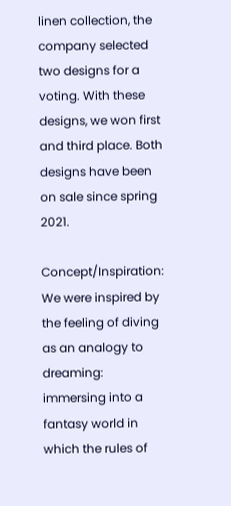linen collection, the company selected two designs for a voting. With these designs, we won first and third place. Both designs have been on sale since spring 2021.

Concept/Inspiration: We were inspired by the feeling of diving as an analogy to dreaming: immersing into a fantasy world in which the rules of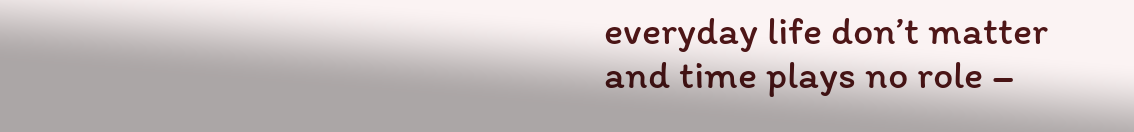everyday life don’t matter and time plays no role –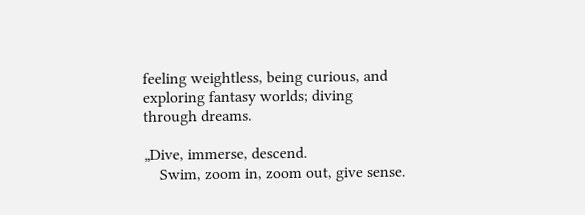feeling weightless, being curious, and exploring fantasy worlds; diving through dreams.

„Dive, immerse, descend.
    Swim, zoom in, zoom out, give sense.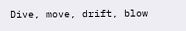Dive, move, drift, blow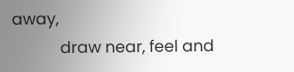away,
            draw near, feel and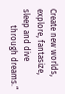Create new worlds, explore, fantasize,
sleep and dive
        through dreams.“